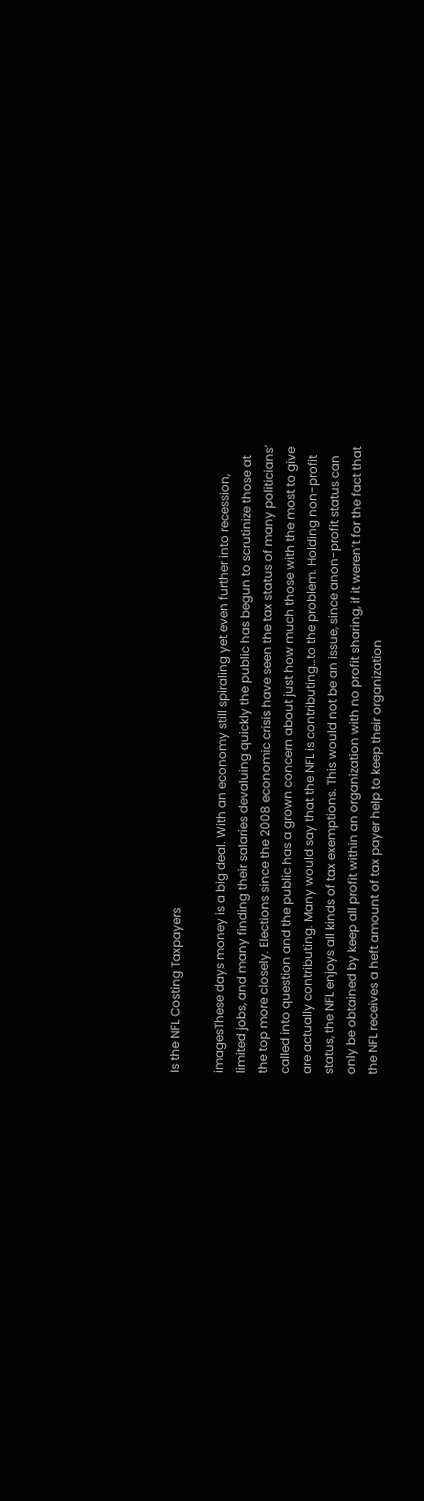Is the NFL Costing Taxpayers

imagesThese days money is a big deal. With an economy still spiraling yet even further into recession, limited jobs, and many finding their salaries devaluing quickly the public has begun to scrutinize those at the top more closely. Elections since the 2008 economic crisis have seen the tax status of many politicians’ called into question and the public has a grown concern about just how much those with the most to give are actually contributing. Many would say that the NFL is contributing…to the problem. Holding non-profit status, the NFL enjoys all kinds of tax exemptions. This would not be an issue, since anon-profit status can only be obtained by keep all profit within an organization with no profit sharing, if it weren’t for the fact that the NFL receives a heft amount of tax payer help to keep their organization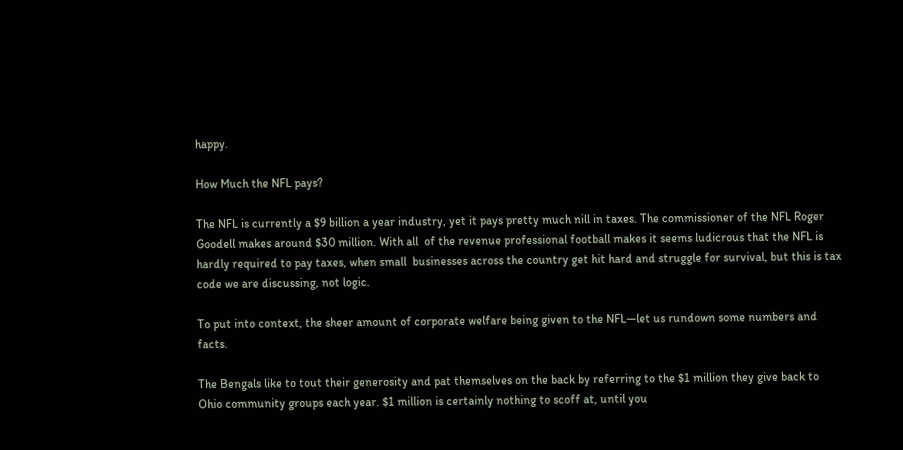happy.

How Much the NFL pays?

The NFL is currently a $9 billion a year industry, yet it pays pretty much nill in taxes. The commissioner of the NFL Roger Goodell makes around $30 million. With all  of the revenue professional football makes it seems ludicrous that the NFL is hardly required to pay taxes, when small  businesses across the country get hit hard and struggle for survival, but this is tax code we are discussing, not logic.

To put into context, the sheer amount of corporate welfare being given to the NFL—let us rundown some numbers and facts.

The Bengals like to tout their generosity and pat themselves on the back by referring to the $1 million they give back to Ohio community groups each year. $1 million is certainly nothing to scoff at, until you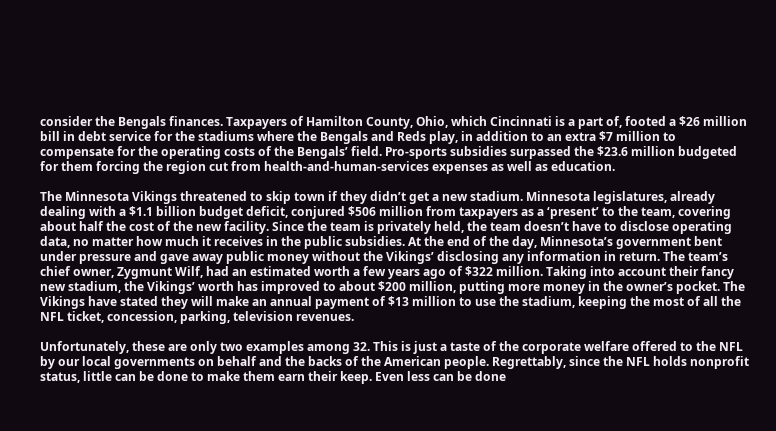consider the Bengals finances. Taxpayers of Hamilton County, Ohio, which Cincinnati is a part of, footed a $26 million bill in debt service for the stadiums where the Bengals and Reds play, in addition to an extra $7 million to compensate for the operating costs of the Bengals’ field. Pro-sports subsidies surpassed the $23.6 million budgeted for them forcing the region cut from health-and-human-services expenses as well as education.

The Minnesota Vikings threatened to skip town if they didn’t get a new stadium. Minnesota legislatures, already dealing with a $1.1 billion budget deficit, conjured $506 million from taxpayers as a ‘present’ to the team, covering about half the cost of the new facility. Since the team is privately held, the team doesn’t have to disclose operating data, no matter how much it receives in the public subsidies. At the end of the day, Minnesota’s government bent under pressure and gave away public money without the Vikings’ disclosing any information in return. The team’s chief owner, Zygmunt Wilf, had an estimated worth a few years ago of $322 million. Taking into account their fancy new stadium, the Vikings’ worth has improved to about $200 million, putting more money in the owner’s pocket. The Vikings have stated they will make an annual payment of $13 million to use the stadium, keeping the most of all the NFL ticket, concession, parking, television revenues.

Unfortunately, these are only two examples among 32. This is just a taste of the corporate welfare offered to the NFL by our local governments on behalf and the backs of the American people. Regrettably, since the NFL holds nonprofit status, little can be done to make them earn their keep. Even less can be done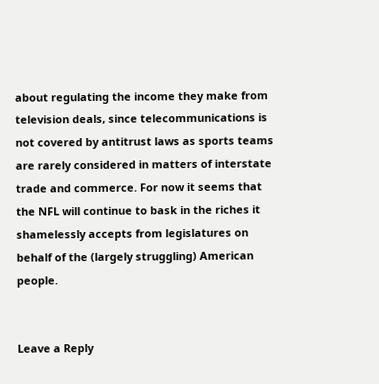about regulating the income they make from television deals, since telecommunications is not covered by antitrust laws as sports teams are rarely considered in matters of interstate trade and commerce. For now it seems that the NFL will continue to bask in the riches it shamelessly accepts from legislatures on behalf of the (largely struggling) American people.


Leave a Reply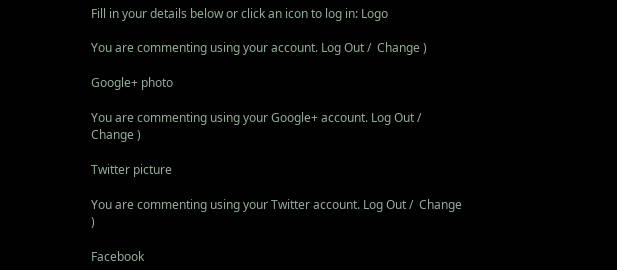Fill in your details below or click an icon to log in: Logo

You are commenting using your account. Log Out /  Change )

Google+ photo

You are commenting using your Google+ account. Log Out /  Change )

Twitter picture

You are commenting using your Twitter account. Log Out /  Change )

Facebook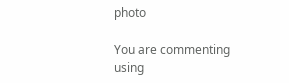photo

You are commenting using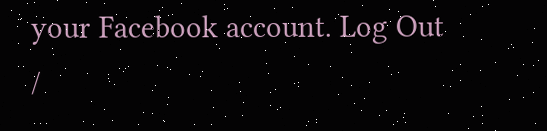your Facebook account. Log Out /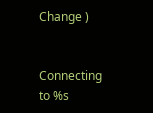Change )


Connecting to %s